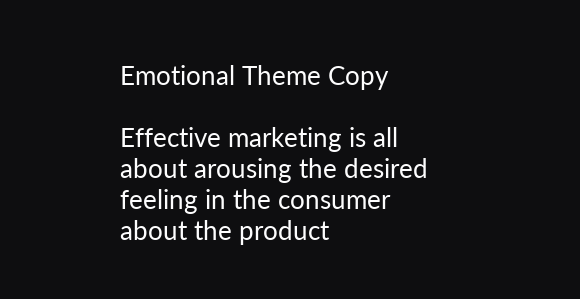Emotional Theme Copy

Effective marketing is all about arousing the desired feeling in the consumer about the product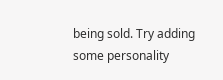being sold. Try adding some personality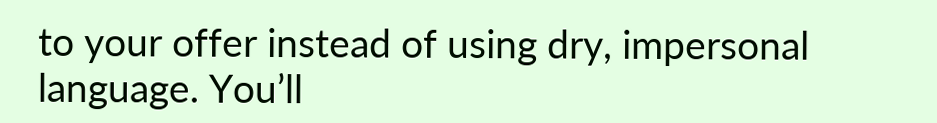to your offer instead of using dry, impersonal language. You’ll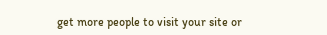get more people to visit your site or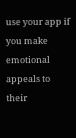use your app if you make emotional appeals to their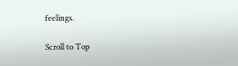feelings.

Scroll to Top